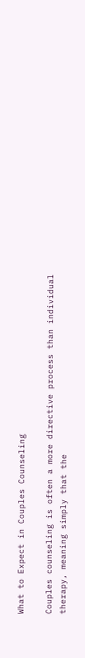What to Expect in Couples Counseling

Couples counseling is often a more directive process than individual therapy, meaning simply that the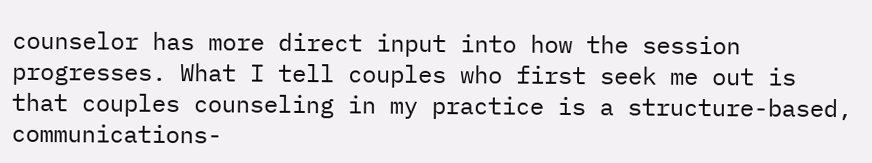counselor has more direct input into how the session progresses. What I tell couples who first seek me out is that couples counseling in my practice is a structure-based, communications-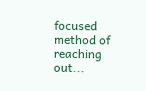focused method of reaching out...